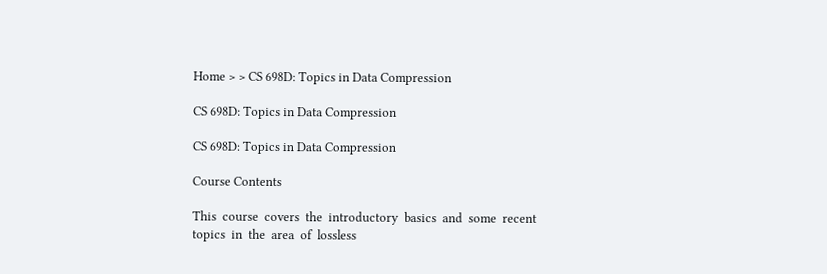Home > > CS 698D: Topics in Data Compression

CS 698D: Topics in Data Compression

CS 698D: Topics in Data Compression

Course Contents

This  course  covers  the  introductory  basics  and  some  recent  topics  in  the  area  of  lossless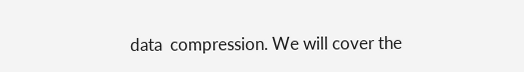data  compression. We will cover the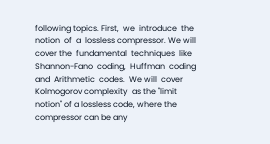following topics. First,  we  introduce  the  notion  of  a  lossless compressor. We will  cover the  fundamental  techniques  like Shannon-Fano  coding,  Huffman  coding  and  Arithmetic  codes.  We will  cover Kolmogorov complexity  as the "limit notion" of a lossless code, where the compressor can be any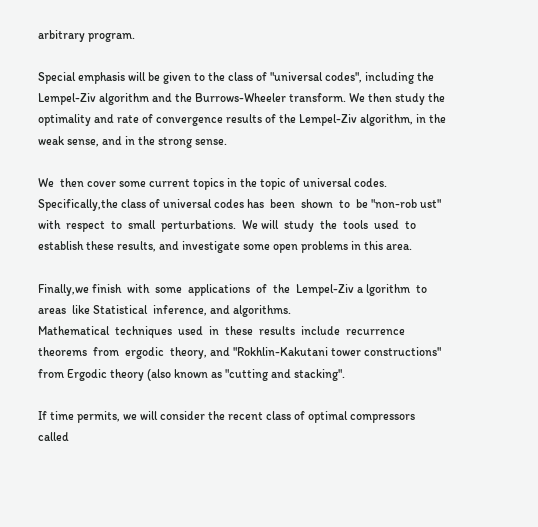arbitrary program.

Special emphasis will be given to the class of "universal codes", including the Lempel-Ziv algorithm and the Burrows-Wheeler transform. We then study the optimality and rate of convergence results of the Lempel-Ziv algorithm, in the weak sense, and in the strong sense.

We  then cover some current topics in the topic of universal codes.
Specifically,the class of universal codes has  been  shown  to  be "non-rob ust"  with  respect  to  small  perturbations.  We will  study  the  tools  used  to establish these results, and investigate some open problems in this area.

Finally,we finish  with  some  applications  of  the  Lempel-Ziv a lgorithm  to  areas  like Statistical  inference, and algorithms.
Mathematical  techniques  used  in  these  results  include  recurrence theorems  from  ergodic  theory, and "Rokhlin-Kakutani tower constructions" from Ergodic theory (also known as "cutting and stacking".

If time permits, we will consider the recent class of optimal compressors called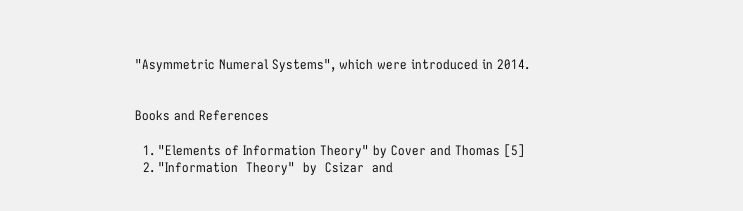"Asymmetric Numeral Systems", which were introduced in 2014.


Books and References

  1. "Elements of Information Theory" by Cover and Thomas [5]
  2. "Information  Theory"  by  Csizar  and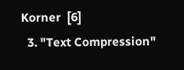Korner  [6]
  3. "Text Compression"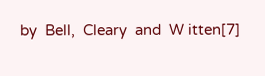by  Bell,  Cleary  and  W itten[7]